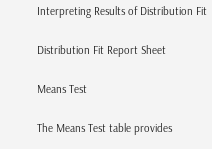Interpreting Results of Distribution Fit

Distribution Fit Report Sheet

Means Test

The Means Test table provides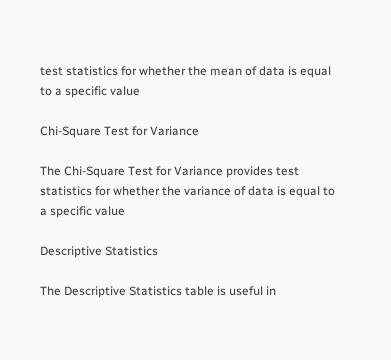test statistics for whether the mean of data is equal to a specific value

Chi-Square Test for Variance

The Chi-Square Test for Variance provides test statistics for whether the variance of data is equal to a specific value

Descriptive Statistics

The Descriptive Statistics table is useful in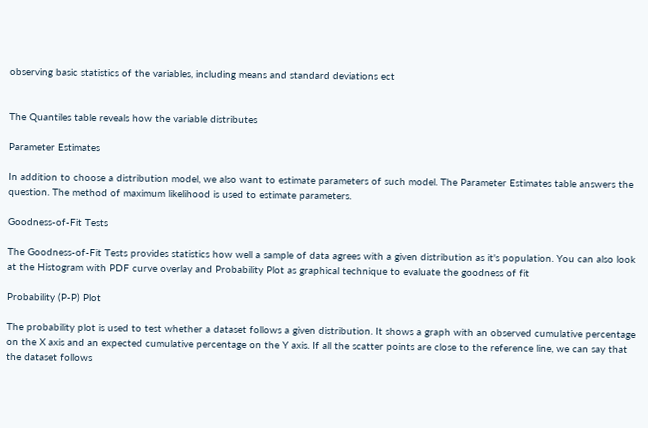observing basic statistics of the variables, including means and standard deviations ect


The Quantiles table reveals how the variable distributes

Parameter Estimates

In addition to choose a distribution model, we also want to estimate parameters of such model. The Parameter Estimates table answers the question. The method of maximum likelihood is used to estimate parameters.

Goodness-of-Fit Tests

The Goodness-of-Fit Tests provides statistics how well a sample of data agrees with a given distribution as it's population. You can also look at the Histogram with PDF curve overlay and Probability Plot as graphical technique to evaluate the goodness of fit

Probability (P-P) Plot

The probability plot is used to test whether a dataset follows a given distribution. It shows a graph with an observed cumulative percentage on the X axis and an expected cumulative percentage on the Y axis. If all the scatter points are close to the reference line, we can say that the dataset follows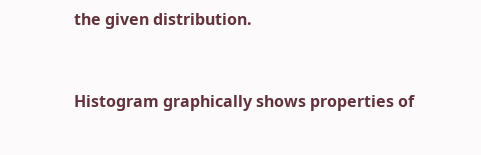the given distribution.


Histogram graphically shows properties of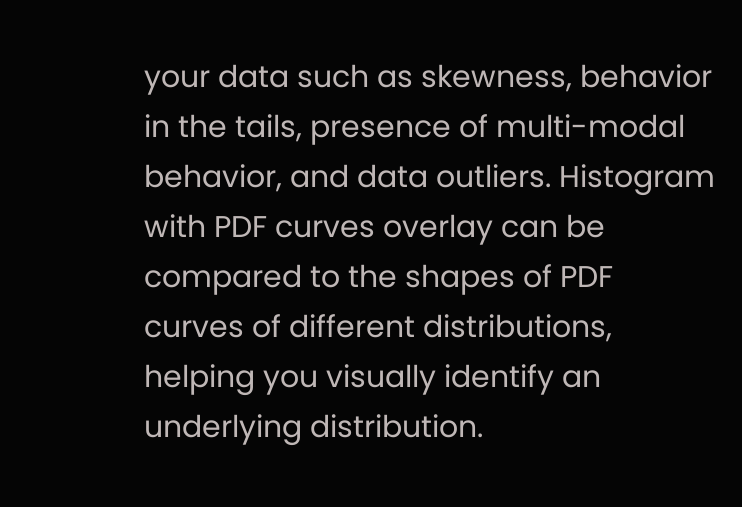your data such as skewness, behavior in the tails, presence of multi-modal behavior, and data outliers. Histogram with PDF curves overlay can be compared to the shapes of PDF curves of different distributions, helping you visually identify an underlying distribution.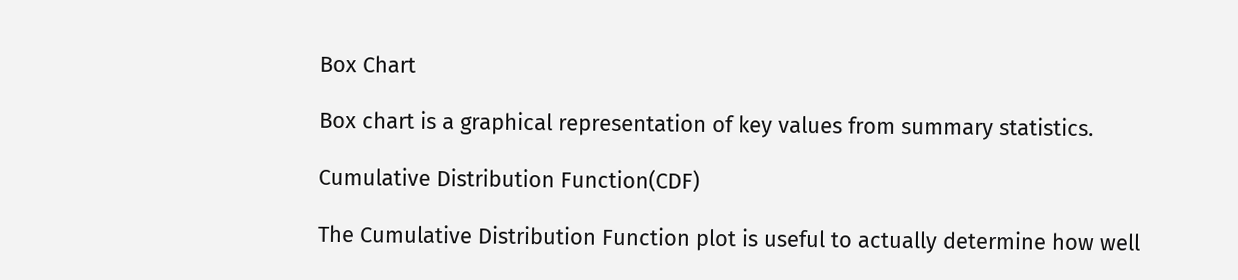Box Chart

Box chart is a graphical representation of key values from summary statistics.

Cumulative Distribution Function(CDF)

The Cumulative Distribution Function plot is useful to actually determine how well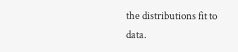the distributions fit to data.